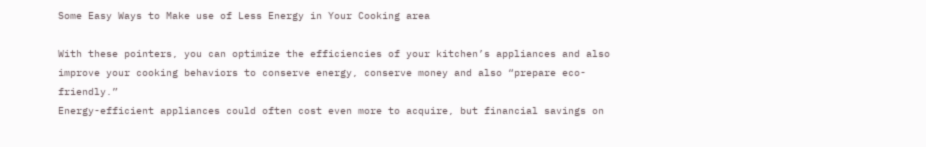Some Easy Ways to Make use of Less Energy in Your Cooking area

With these pointers, you can optimize the efficiencies of your kitchen’s appliances and also improve your cooking behaviors to conserve energy, conserve money and also “prepare eco-friendly.”
Energy-efficient appliances could often cost even more to acquire, but financial savings on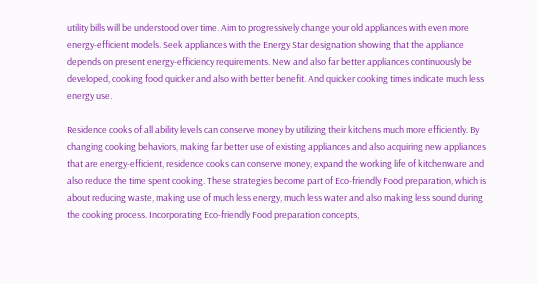utility bills will be understood over time. Aim to progressively change your old appliances with even more energy-efficient models. Seek appliances with the Energy Star designation showing that the appliance depends on present energy-efficiency requirements. New and also far better appliances continuously be developed, cooking food quicker and also with better benefit. And quicker cooking times indicate much less energy use.

Residence cooks of all ability levels can conserve money by utilizing their kitchens much more efficiently. By changing cooking behaviors, making far better use of existing appliances and also acquiring new appliances that are energy-efficient, residence cooks can conserve money, expand the working life of kitchenware and also reduce the time spent cooking. These strategies become part of Eco-friendly Food preparation, which is about reducing waste, making use of much less energy, much less water and also making less sound during the cooking process. Incorporating Eco-friendly Food preparation concepts,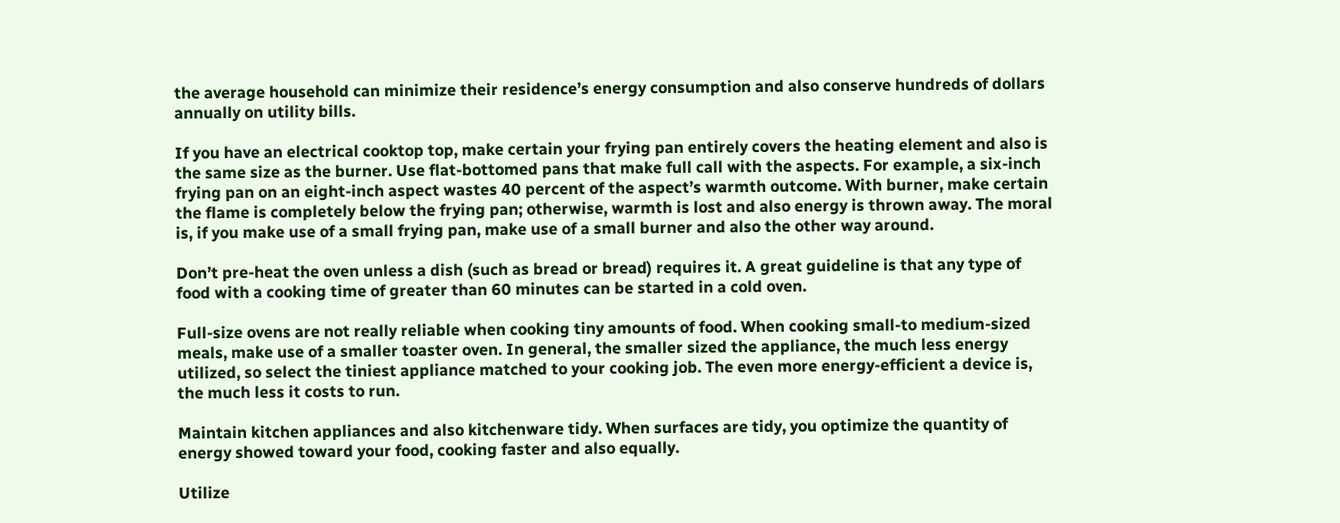the average household can minimize their residence’s energy consumption and also conserve hundreds of dollars annually on utility bills.

If you have an electrical cooktop top, make certain your frying pan entirely covers the heating element and also is the same size as the burner. Use flat-bottomed pans that make full call with the aspects. For example, a six-inch frying pan on an eight-inch aspect wastes 40 percent of the aspect’s warmth outcome. With burner, make certain the flame is completely below the frying pan; otherwise, warmth is lost and also energy is thrown away. The moral is, if you make use of a small frying pan, make use of a small burner and also the other way around.

Don’t pre-heat the oven unless a dish (such as bread or bread) requires it. A great guideline is that any type of food with a cooking time of greater than 60 minutes can be started in a cold oven.

Full-size ovens are not really reliable when cooking tiny amounts of food. When cooking small-to medium-sized meals, make use of a smaller toaster oven. In general, the smaller sized the appliance, the much less energy utilized, so select the tiniest appliance matched to your cooking job. The even more energy-efficient a device is, the much less it costs to run.

Maintain kitchen appliances and also kitchenware tidy. When surfaces are tidy, you optimize the quantity of energy showed toward your food, cooking faster and also equally.

Utilize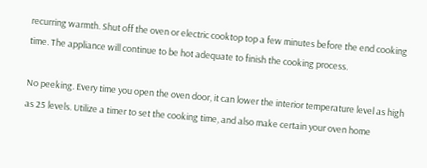recurring warmth. Shut off the oven or electric cooktop top a few minutes before the end cooking time. The appliance will continue to be hot adequate to finish the cooking process.

No peeking. Every time you open the oven door, it can lower the interior temperature level as high as 25 levels. Utilize a timer to set the cooking time, and also make certain your oven home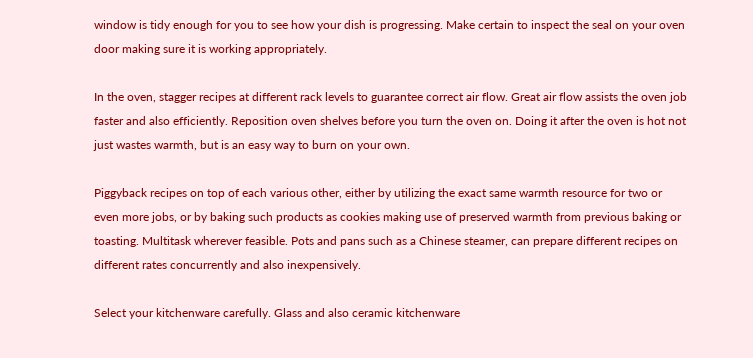window is tidy enough for you to see how your dish is progressing. Make certain to inspect the seal on your oven door making sure it is working appropriately.

In the oven, stagger recipes at different rack levels to guarantee correct air flow. Great air flow assists the oven job faster and also efficiently. Reposition oven shelves before you turn the oven on. Doing it after the oven is hot not just wastes warmth, but is an easy way to burn on your own.

Piggyback recipes on top of each various other, either by utilizing the exact same warmth resource for two or even more jobs, or by baking such products as cookies making use of preserved warmth from previous baking or toasting. Multitask wherever feasible. Pots and pans such as a Chinese steamer, can prepare different recipes on different rates concurrently and also inexpensively.

Select your kitchenware carefully. Glass and also ceramic kitchenware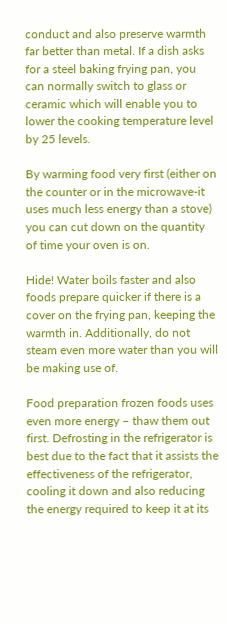conduct and also preserve warmth far better than metal. If a dish asks for a steel baking frying pan, you can normally switch to glass or ceramic which will enable you to lower the cooking temperature level by 25 levels.

By warming food very first (either on the counter or in the microwave-it uses much less energy than a stove) you can cut down on the quantity of time your oven is on.

Hide! Water boils faster and also foods prepare quicker if there is a cover on the frying pan, keeping the warmth in. Additionally, do not steam even more water than you will be making use of.

Food preparation frozen foods uses even more energy – thaw them out first. Defrosting in the refrigerator is best due to the fact that it assists the effectiveness of the refrigerator, cooling it down and also reducing the energy required to keep it at its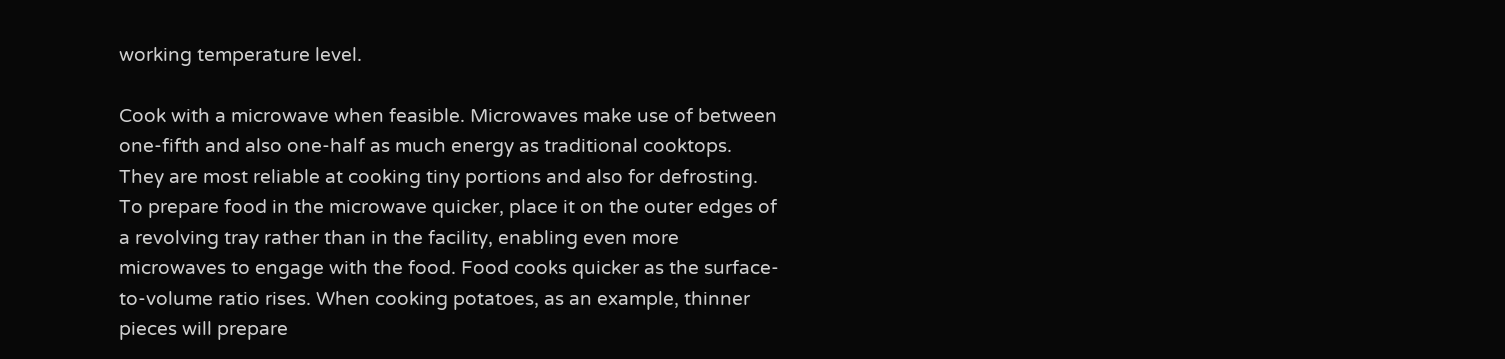working temperature level.

Cook with a microwave when feasible. Microwaves make use of between one-fifth and also one-half as much energy as traditional cooktops. They are most reliable at cooking tiny portions and also for defrosting. To prepare food in the microwave quicker, place it on the outer edges of a revolving tray rather than in the facility, enabling even more microwaves to engage with the food. Food cooks quicker as the surface-to-volume ratio rises. When cooking potatoes, as an example, thinner pieces will prepare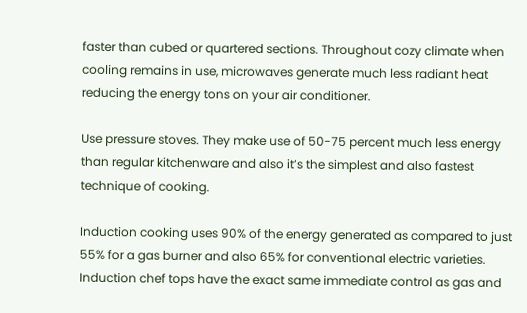faster than cubed or quartered sections. Throughout cozy climate when cooling remains in use, microwaves generate much less radiant heat reducing the energy tons on your air conditioner.

Use pressure stoves. They make use of 50-75 percent much less energy than regular kitchenware and also it’s the simplest and also fastest technique of cooking.

Induction cooking uses 90% of the energy generated as compared to just 55% for a gas burner and also 65% for conventional electric varieties. Induction chef tops have the exact same immediate control as gas and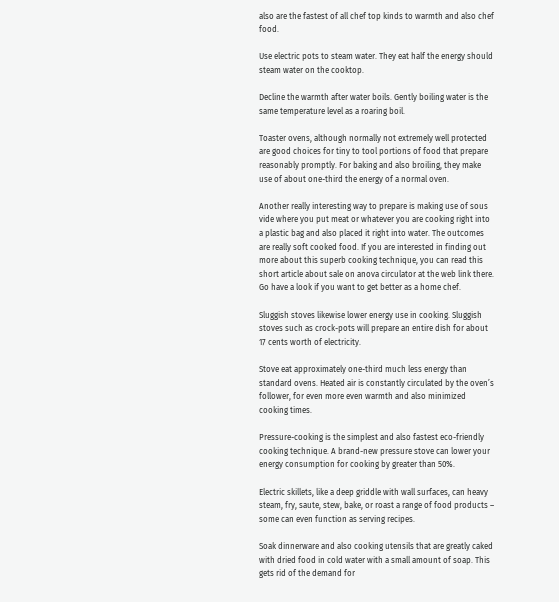also are the fastest of all chef top kinds to warmth and also chef food.

Use electric pots to steam water. They eat half the energy should steam water on the cooktop.

Decline the warmth after water boils. Gently boiling water is the same temperature level as a roaring boil.

Toaster ovens, although normally not extremely well protected are good choices for tiny to tool portions of food that prepare reasonably promptly. For baking and also broiling, they make use of about one-third the energy of a normal oven.

Another really interesting way to prepare is making use of sous vide where you put meat or whatever you are cooking right into a plastic bag and also placed it right into water. The outcomes are really soft cooked food. If you are interested in finding out more about this superb cooking technique, you can read this short article about sale on anova circulator at the web link there. Go have a look if you want to get better as a home chef.

Sluggish stoves likewise lower energy use in cooking. Sluggish stoves such as crock-pots will prepare an entire dish for about 17 cents worth of electricity.

Stove eat approximately one-third much less energy than standard ovens. Heated air is constantly circulated by the oven’s follower, for even more even warmth and also minimized cooking times.

Pressure-cooking is the simplest and also fastest eco-friendly cooking technique. A brand-new pressure stove can lower your energy consumption for cooking by greater than 50%.

Electric skillets, like a deep griddle with wall surfaces, can heavy steam, fry, saute, stew, bake, or roast a range of food products – some can even function as serving recipes.

Soak dinnerware and also cooking utensils that are greatly caked with dried food in cold water with a small amount of soap. This gets rid of the demand for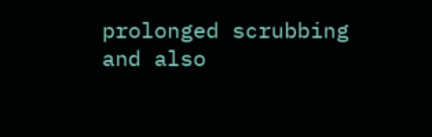prolonged scrubbing and also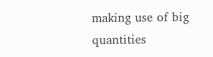making use of big quantities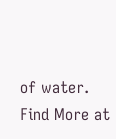of water. Find More at